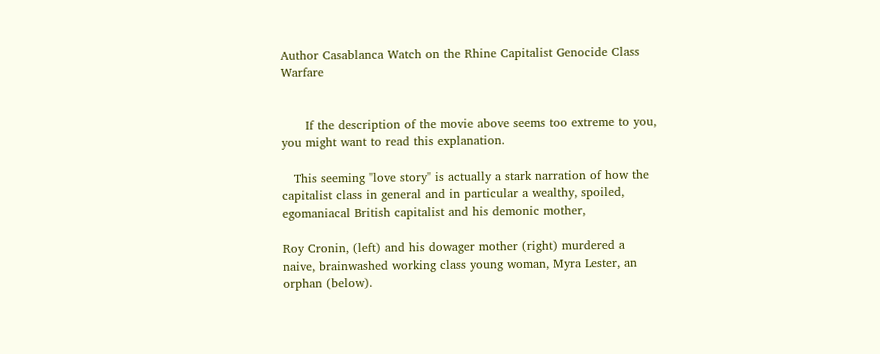Author Casablanca Watch on the Rhine Capitalist Genocide Class Warfare


      If the description of the movie above seems too extreme to you, you might want to read this explanation.

   This seeming "love story" is actually a stark narration of how the capitalist class in general and in particular a wealthy, spoiled, egomaniacal British capitalist and his demonic mother,

Roy Cronin, (left) and his dowager mother (right) murdered a naive, brainwashed working class young woman, Myra Lester, an orphan (below).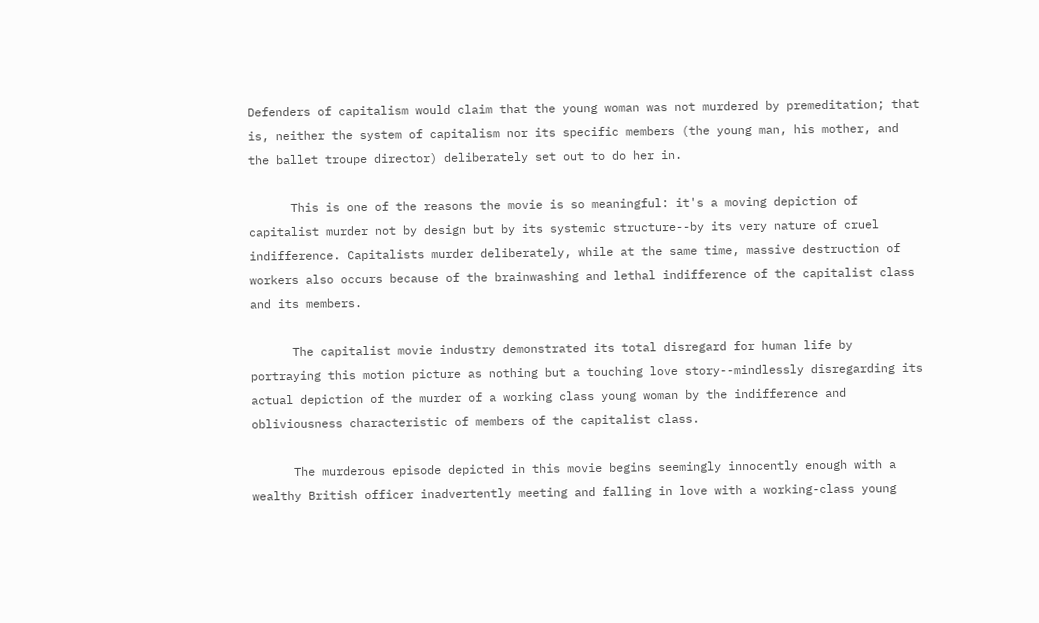Defenders of capitalism would claim that the young woman was not murdered by premeditation; that is, neither the system of capitalism nor its specific members (the young man, his mother, and the ballet troupe director) deliberately set out to do her in.

      This is one of the reasons the movie is so meaningful: it's a moving depiction of capitalist murder not by design but by its systemic structure--by its very nature of cruel indifference. Capitalists murder deliberately, while at the same time, massive destruction of workers also occurs because of the brainwashing and lethal indifference of the capitalist class and its members.

      The capitalist movie industry demonstrated its total disregard for human life by portraying this motion picture as nothing but a touching love story--mindlessly disregarding its actual depiction of the murder of a working class young woman by the indifference and obliviousness characteristic of members of the capitalist class.

      The murderous episode depicted in this movie begins seemingly innocently enough with a wealthy British officer inadvertently meeting and falling in love with a working-class young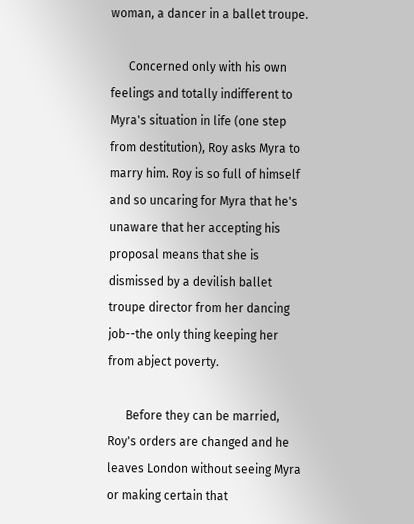woman, a dancer in a ballet troupe.

      Concerned only with his own feelings and totally indifferent to Myra's situation in life (one step from destitution), Roy asks Myra to marry him. Roy is so full of himself and so uncaring for Myra that he's unaware that her accepting his proposal means that she is dismissed by a devilish ballet troupe director from her dancing job--the only thing keeping her from abject poverty.

      Before they can be married, Roy's orders are changed and he leaves London without seeing Myra or making certain that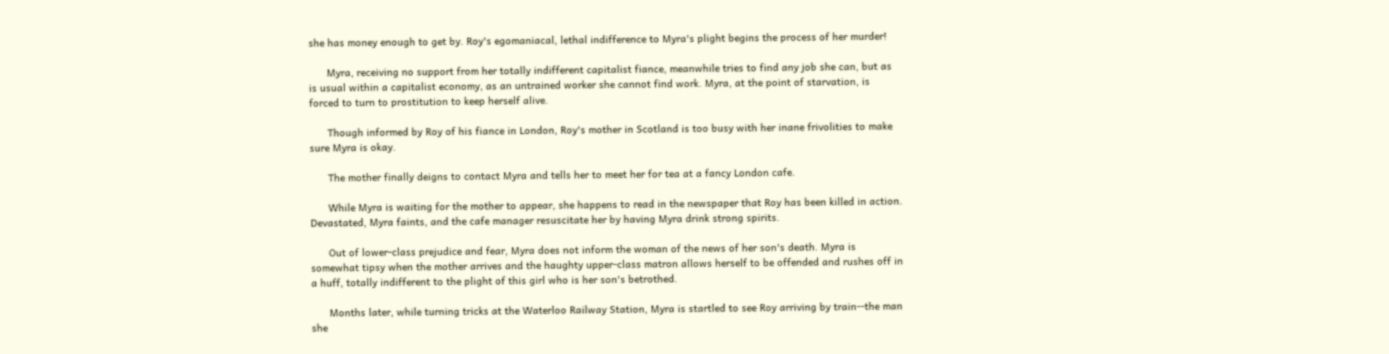she has money enough to get by. Roy's egomaniacal, lethal indifference to Myra's plight begins the process of her murder!

      Myra, receiving no support from her totally indifferent capitalist fiance, meanwhile tries to find any job she can, but as is usual within a capitalist economy, as an untrained worker she cannot find work. Myra, at the point of starvation, is forced to turn to prostitution to keep herself alive.

      Though informed by Roy of his fiance in London, Roy's mother in Scotland is too busy with her inane frivolities to make sure Myra is okay.

      The mother finally deigns to contact Myra and tells her to meet her for tea at a fancy London cafe.

      While Myra is waiting for the mother to appear, she happens to read in the newspaper that Roy has been killed in action. Devastated, Myra faints, and the cafe manager resuscitate her by having Myra drink strong spirits.

      Out of lower-class prejudice and fear, Myra does not inform the woman of the news of her son's death. Myra is somewhat tipsy when the mother arrives and the haughty upper-class matron allows herself to be offended and rushes off in a huff, totally indifferent to the plight of this girl who is her son's betrothed.

      Months later, while turning tricks at the Waterloo Railway Station, Myra is startled to see Roy arriving by train--the man she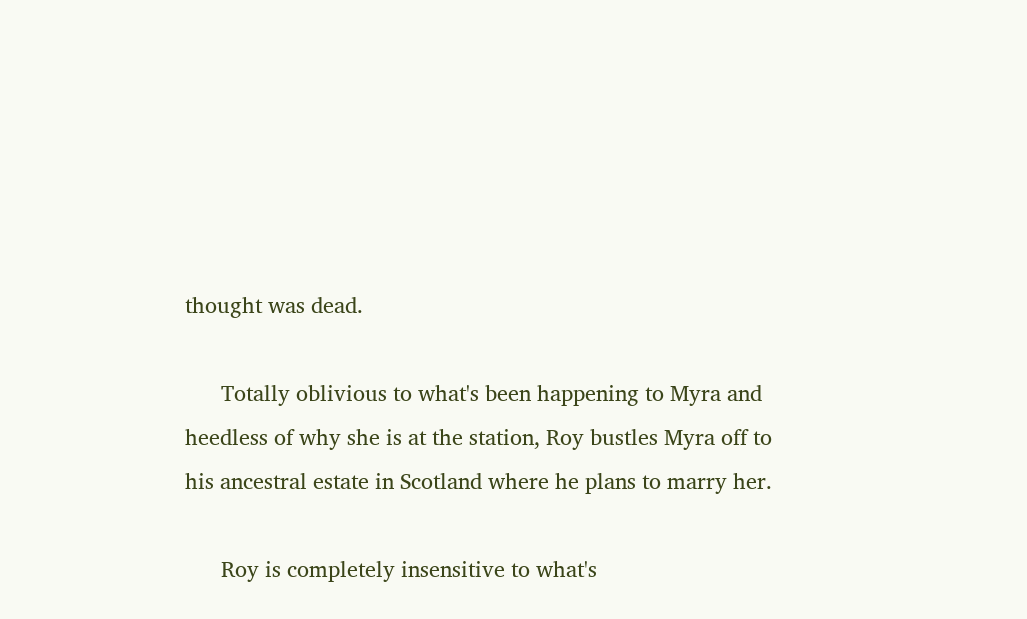thought was dead.

      Totally oblivious to what's been happening to Myra and heedless of why she is at the station, Roy bustles Myra off to his ancestral estate in Scotland where he plans to marry her.

      Roy is completely insensitive to what's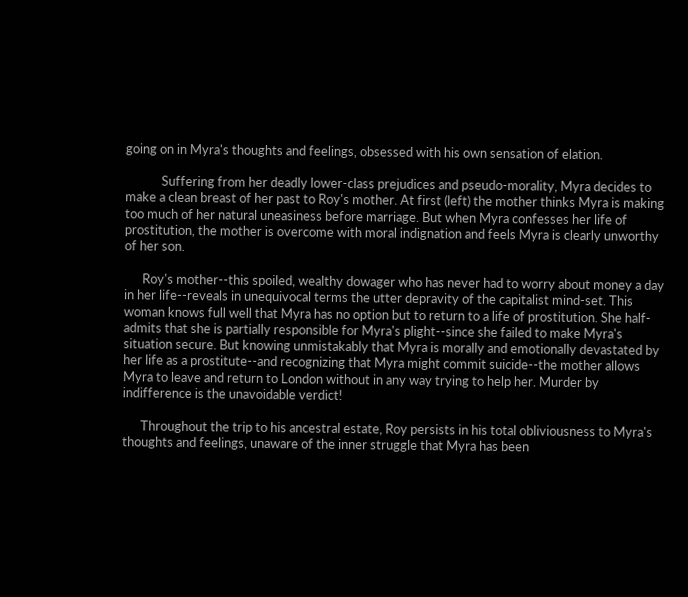going on in Myra's thoughts and feelings, obsessed with his own sensation of elation.

            Suffering from her deadly lower-class prejudices and pseudo-morality, Myra decides to make a clean breast of her past to Roy's mother. At first (left) the mother thinks Myra is making too much of her natural uneasiness before marriage. But when Myra confesses her life of prostitution, the mother is overcome with moral indignation and feels Myra is clearly unworthy of her son.

      Roy's mother--this spoiled, wealthy dowager who has never had to worry about money a day in her life--reveals in unequivocal terms the utter depravity of the capitalist mind-set. This woman knows full well that Myra has no option but to return to a life of prostitution. She half-admits that she is partially responsible for Myra's plight--since she failed to make Myra's situation secure. But knowing unmistakably that Myra is morally and emotionally devastated by her life as a prostitute--and recognizing that Myra might commit suicide--the mother allows Myra to leave and return to London without in any way trying to help her. Murder by indifference is the unavoidable verdict!

      Throughout the trip to his ancestral estate, Roy persists in his total obliviousness to Myra's thoughts and feelings, unaware of the inner struggle that Myra has been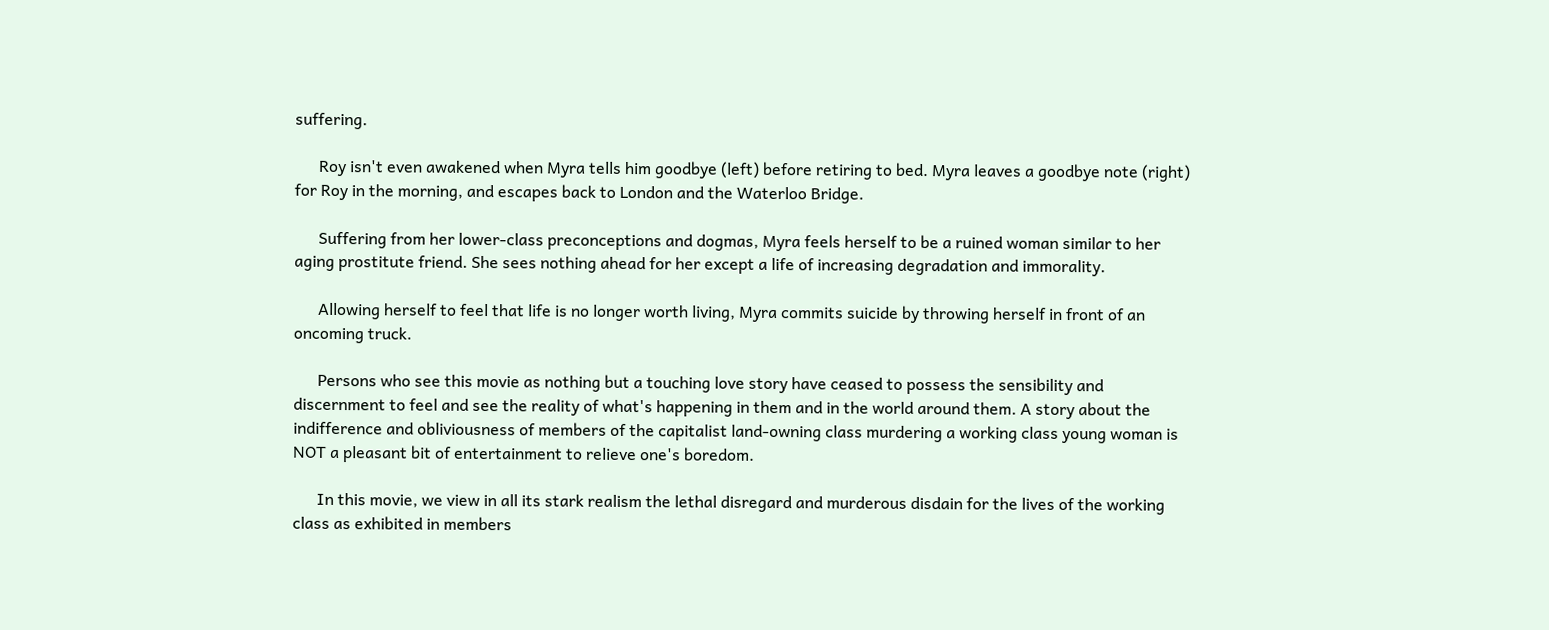suffering.

      Roy isn't even awakened when Myra tells him goodbye (left) before retiring to bed. Myra leaves a goodbye note (right) for Roy in the morning, and escapes back to London and the Waterloo Bridge.

      Suffering from her lower-class preconceptions and dogmas, Myra feels herself to be a ruined woman similar to her aging prostitute friend. She sees nothing ahead for her except a life of increasing degradation and immorality.

      Allowing herself to feel that life is no longer worth living, Myra commits suicide by throwing herself in front of an oncoming truck.

      Persons who see this movie as nothing but a touching love story have ceased to possess the sensibility and discernment to feel and see the reality of what's happening in them and in the world around them. A story about the indifference and obliviousness of members of the capitalist land-owning class murdering a working class young woman is NOT a pleasant bit of entertainment to relieve one's boredom.

      In this movie, we view in all its stark realism the lethal disregard and murderous disdain for the lives of the working class as exhibited in members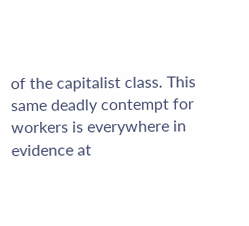of the capitalist class. This same deadly contempt for workers is everywhere in evidence at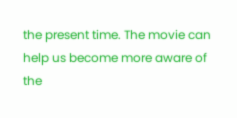the present time. The movie can help us become more aware of the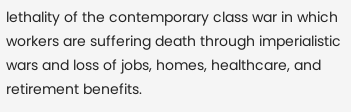lethality of the contemporary class war in which workers are suffering death through imperialistic wars and loss of jobs, homes, healthcare, and retirement benefits.